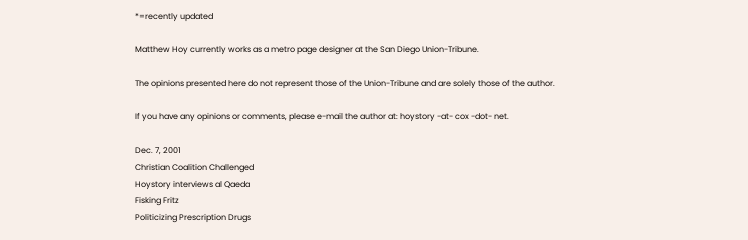*=recently updated

Matthew Hoy currently works as a metro page designer at the San Diego Union-Tribune.

The opinions presented here do not represent those of the Union-Tribune and are solely those of the author.

If you have any opinions or comments, please e-mail the author at: hoystory -at- cox -dot- net.

Dec. 7, 2001
Christian Coalition Challenged
Hoystory interviews al Qaeda
Fisking Fritz
Politicizing Prescription Drugs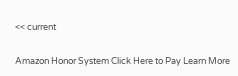<< current

Amazon Honor System Click Here to Pay Learn More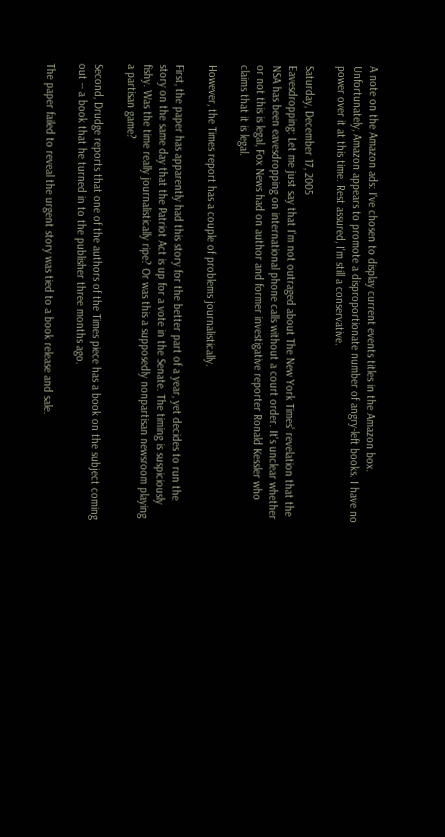A note on the Amazon ads: I've chosen to display current events titles in the Amazon box. Unfortunately, Amazon appears to promote a disproportionate number of angry-left books. I have no power over it at this time. Rest assured, I'm still a conservative.

Saturday, December 17, 2005
Eavesdropping: Let me just say that I'm not outraged about The New York Times' revelation that the NSA has been eavesdropping on international phone calls without a court order. It's unclear whether or not this is legal, Fox News had on author and former investigative reporter Ronald Kessler who claims that it is legal.

However, the Times report has a couple of problems journalistically.

First, the paper has apparently had this story for the better part of a year, yet decides to run the story on the same day that the Patriot Act is up for a vote in the Senate. The timing is suspiciously fishy. Was the time really journalistically ripe? Or was this a supposedly nonpartisan newsroom playing a partisan game?

Second, Drudge reports that one of the authors of the Times piece has a book on the subject coming out -- a book that he turned in to the publisher three months ago.

The paper failed to reveal the urgent story was tied to a book release and sale.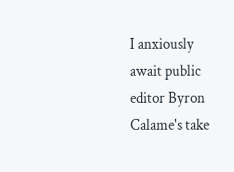I anxiously await public editor Byron Calame's take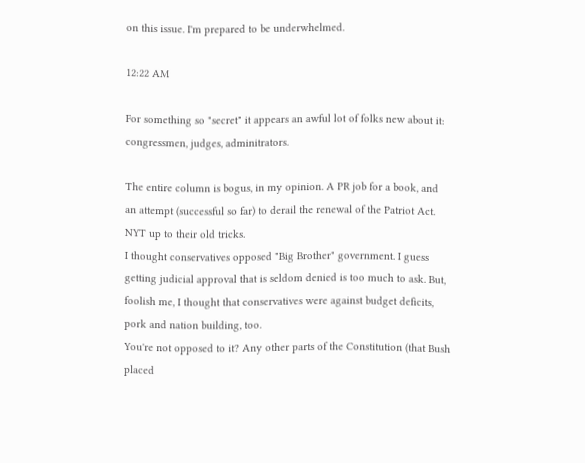on this issue. I'm prepared to be underwhelmed.

12:22 AM

For something so "secret" it appears an awful lot of folks new about it: congressmen, judges, adminitrators.

The entire column is bogus, in my opinion. A PR job for a book, and an attempt (successful so far) to derail the renewal of the Patriot Act. NYT up to their old tricks.
I thought conservatives opposed "Big Brother" government. I guess getting judicial approval that is seldom denied is too much to ask. But, foolish me, I thought that conservatives were against budget deficits, pork and nation building, too.
You're not opposed to it? Any other parts of the Constitution (that Bush placed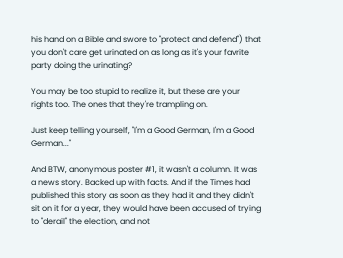his hand on a Bible and swore to "protect and defend") that you don't care get urinated on as long as it's your favrite party doing the urinating?

You may be too stupid to realize it, but these are your rights too. The ones that they're trampling on.

Just keep telling yourself, "I'm a Good German, I'm a Good German..."

And BTW, anonymous poster #1, it wasn't a column. It was a news story. Backed up with facts. And if the Times had published this story as soon as they had it and they didn't sit on it for a year, they would have been accused of trying to "derail" the election, and not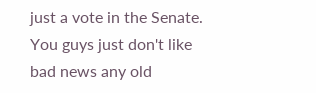just a vote in the Senate. You guys just don't like bad news any old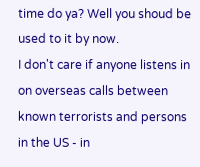time do ya? Well you shoud be used to it by now.
I don't care if anyone listens in on overseas calls between known terrorists and persons in the US - in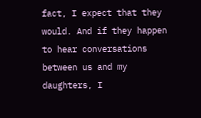fact, I expect that they would. And if they happen to hear conversations between us and my daughters, I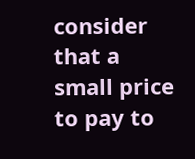consider that a small price to pay to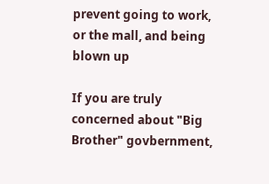prevent going to work, or the mall, and being blown up

If you are truly concerned about "Big Brother" govbernment,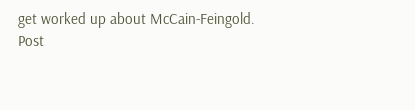get worked up about McCain-Feingold.
Post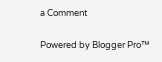a Comment

Powered by Blogger Pro™